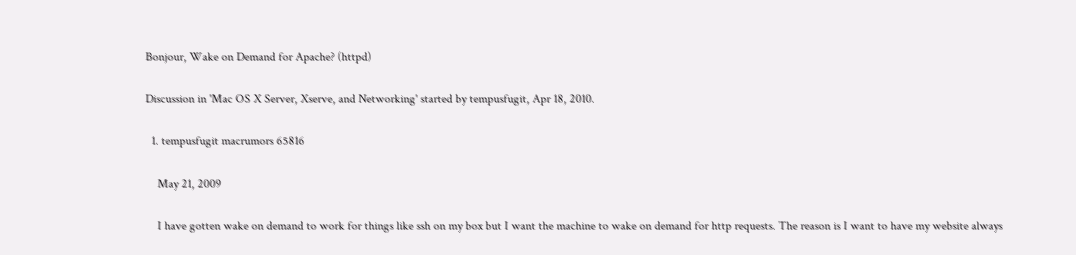Bonjour, Wake on Demand for Apache? (httpd)

Discussion in 'Mac OS X Server, Xserve, and Networking' started by tempusfugit, Apr 18, 2010.

  1. tempusfugit macrumors 65816

    May 21, 2009

    I have gotten wake on demand to work for things like ssh on my box but I want the machine to wake on demand for http requests. The reason is I want to have my website always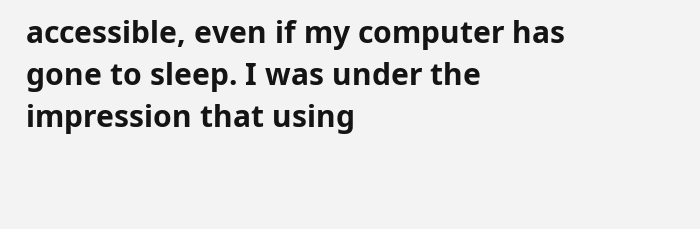accessible, even if my computer has gone to sleep. I was under the impression that using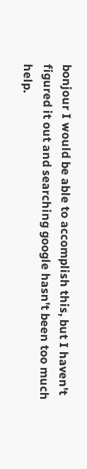bonjour I would be able to accomplish this, but I haven't figured it out and searching google hasn't been too much help.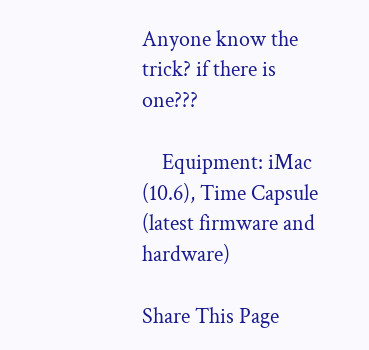Anyone know the trick? if there is one???

    Equipment: iMac (10.6), Time Capsule (latest firmware and hardware)

Share This Page